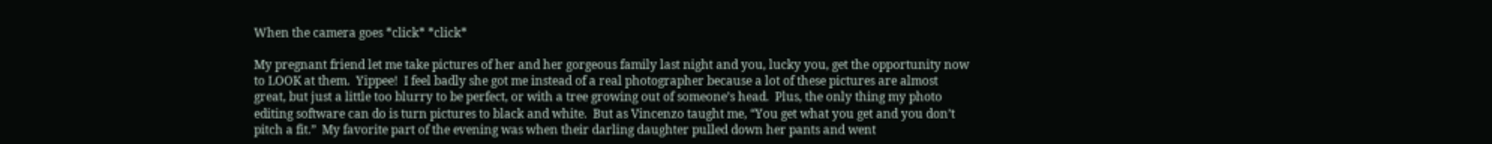When the camera goes *click* *click*

My pregnant friend let me take pictures of her and her gorgeous family last night and you, lucky you, get the opportunity now to LOOK at them.  Yippee!  I feel badly she got me instead of a real photographer because a lot of these pictures are almost great, but just a little too blurry to be perfect, or with a tree growing out of someone’s head.  Plus, the only thing my photo editing software can do is turn pictures to black and white.  But as Vincenzo taught me, “You get what you get and you don’t pitch a fit.”  My favorite part of the evening was when their darling daughter pulled down her pants and went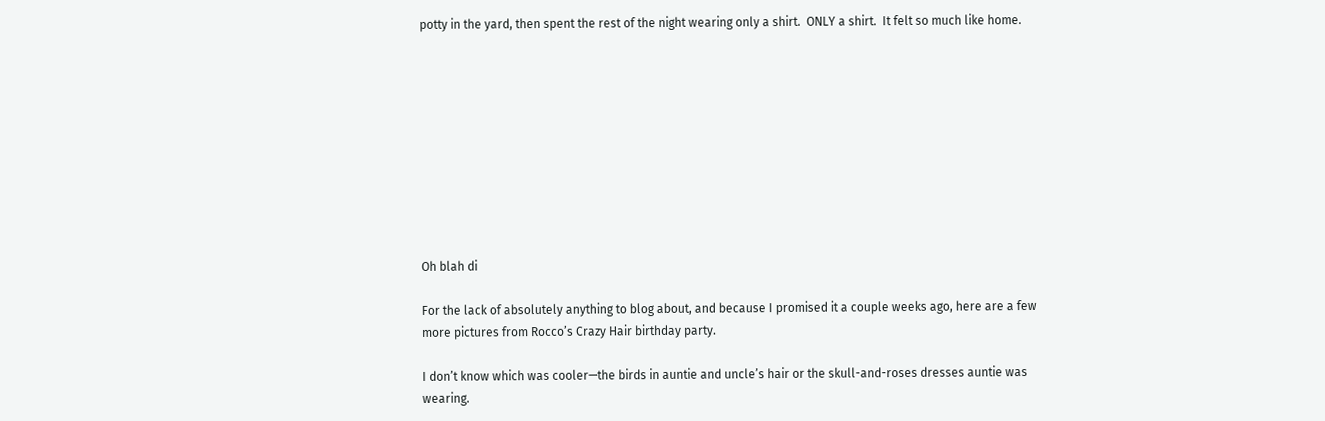potty in the yard, then spent the rest of the night wearing only a shirt.  ONLY a shirt.  It felt so much like home.










Oh blah di

For the lack of absolutely anything to blog about, and because I promised it a couple weeks ago, here are a few more pictures from Rocco’s Crazy Hair birthday party.

I don’t know which was cooler—the birds in auntie and uncle’s hair or the skull-and-roses dresses auntie was wearing.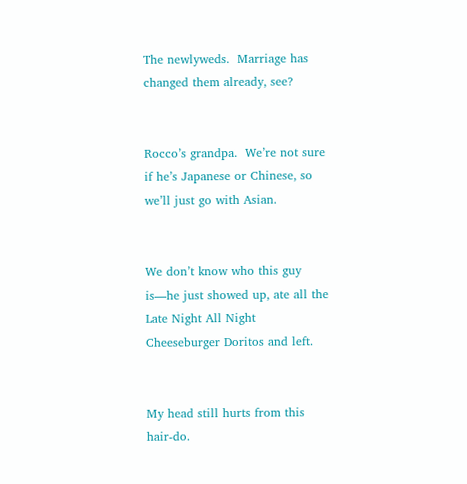The newlyweds.  Marriage has changed them already, see?


Rocco’s grandpa.  We’re not sure if he’s Japanese or Chinese, so we’ll just go with Asian.


We don’t know who this guy is—he just showed up, ate all the Late Night All Night Cheeseburger Doritos and left.


My head still hurts from this hair-do.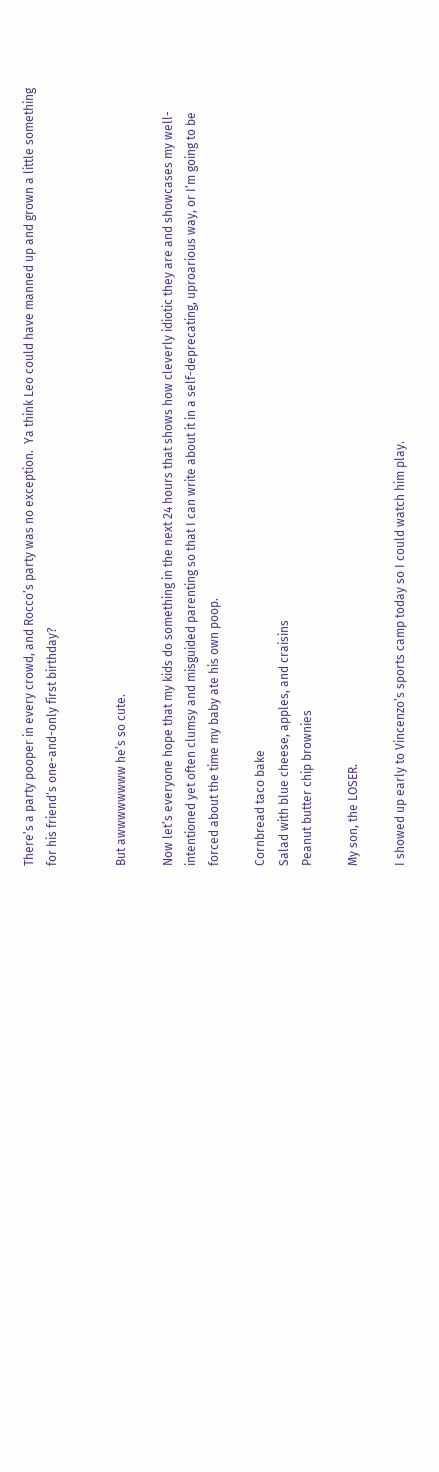There’s a party pooper in every crowd, and Rocco’s party was no exception.  Ya think Leo could have manned up and grown a little something for his friend’s one-and-only first birthday?


But awwwwwwww he’s so cute.

Now let’s everyone hope that my kids do something in the next 24 hours that shows how cleverly idiotic they are and showcases my well-intentioned yet often clumsy and misguided parenting so that I can write about it in a self-deprecating, uproarious way, or I’m going to be forced about the time my baby ate his own poop.

Cornbread taco bake
Salad with blue cheese, apples, and craisins
Peanut butter chip brownies

My son, the LOSER.

I showed up early to Vincenzo’s sports camp today so I could watch him play.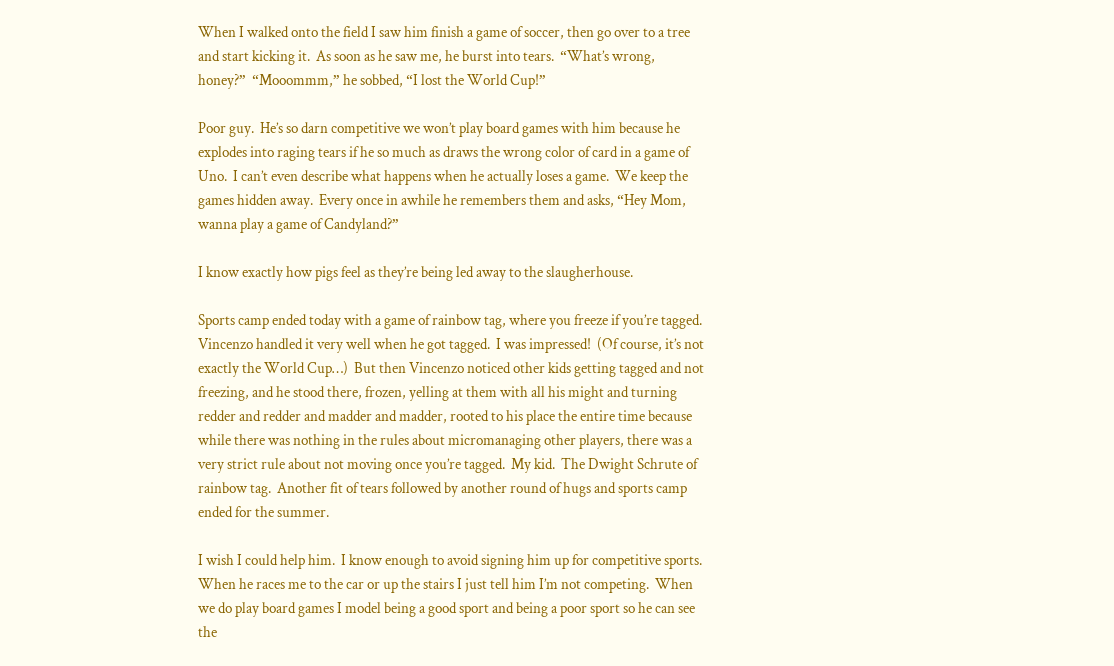When I walked onto the field I saw him finish a game of soccer, then go over to a tree and start kicking it.  As soon as he saw me, he burst into tears.  “What’s wrong, honey?”  “Mooommm,” he sobbed, “I lost the World Cup!”

Poor guy.  He’s so darn competitive we won’t play board games with him because he explodes into raging tears if he so much as draws the wrong color of card in a game of Uno.  I can’t even describe what happens when he actually loses a game.  We keep the games hidden away.  Every once in awhile he remembers them and asks, “Hey Mom, wanna play a game of Candyland?”

I know exactly how pigs feel as they’re being led away to the slaugherhouse.

Sports camp ended today with a game of rainbow tag, where you freeze if you’re tagged.  Vincenzo handled it very well when he got tagged.  I was impressed!  (Of course, it’s not exactly the World Cup…)  But then Vincenzo noticed other kids getting tagged and not freezing, and he stood there, frozen, yelling at them with all his might and turning redder and redder and madder and madder, rooted to his place the entire time because while there was nothing in the rules about micromanaging other players, there was a very strict rule about not moving once you’re tagged.  My kid.  The Dwight Schrute of rainbow tag.  Another fit of tears followed by another round of hugs and sports camp ended for the summer.

I wish I could help him.  I know enough to avoid signing him up for competitive sports.  When he races me to the car or up the stairs I just tell him I’m not competing.  When we do play board games I model being a good sport and being a poor sport so he can see the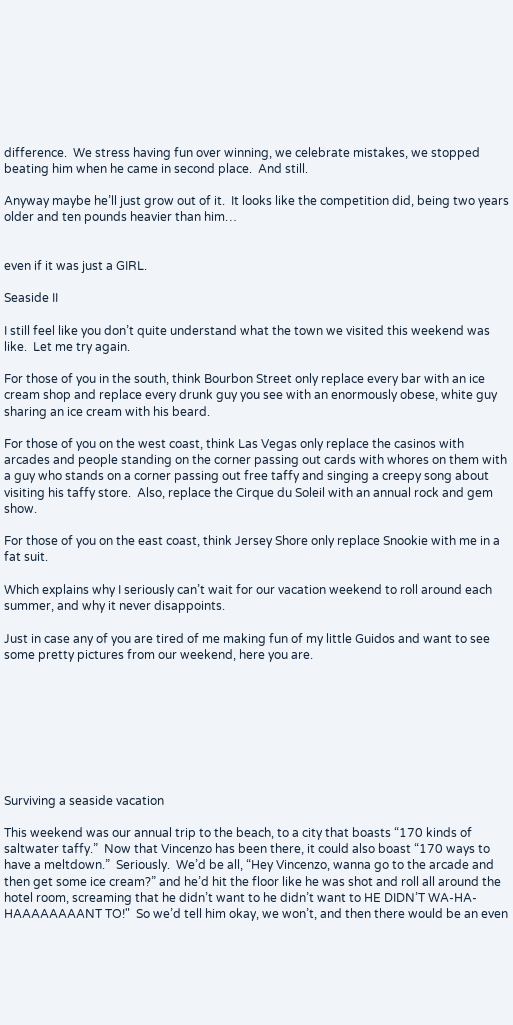difference.  We stress having fun over winning, we celebrate mistakes, we stopped beating him when he came in second place.  And still.

Anyway maybe he’ll just grow out of it.  It looks like the competition did, being two years older and ten pounds heavier than him…


even if it was just a GIRL.

Seaside II

I still feel like you don’t quite understand what the town we visited this weekend was like.  Let me try again.

For those of you in the south, think Bourbon Street only replace every bar with an ice cream shop and replace every drunk guy you see with an enormously obese, white guy sharing an ice cream with his beard.

For those of you on the west coast, think Las Vegas only replace the casinos with arcades and people standing on the corner passing out cards with whores on them with a guy who stands on a corner passing out free taffy and singing a creepy song about visiting his taffy store.  Also, replace the Cirque du Soleil with an annual rock and gem show.

For those of you on the east coast, think Jersey Shore only replace Snookie with me in a fat suit.

Which explains why I seriously can’t wait for our vacation weekend to roll around each summer, and why it never disappoints.

Just in case any of you are tired of me making fun of my little Guidos and want to see some pretty pictures from our weekend, here you are.








Surviving a seaside vacation

This weekend was our annual trip to the beach, to a city that boasts “170 kinds of saltwater taffy.”  Now that Vincenzo has been there, it could also boast “170 ways to have a meltdown.”  Seriously.  We’d be all, “Hey Vincenzo, wanna go to the arcade and then get some ice cream?” and he’d hit the floor like he was shot and roll all around the hotel room, screaming that he didn’t want to he didn’t want to HE DIDN’T WA-HA-HAAAAAAAANT TO!"  So we’d tell him okay, we won’t, and then there would be an even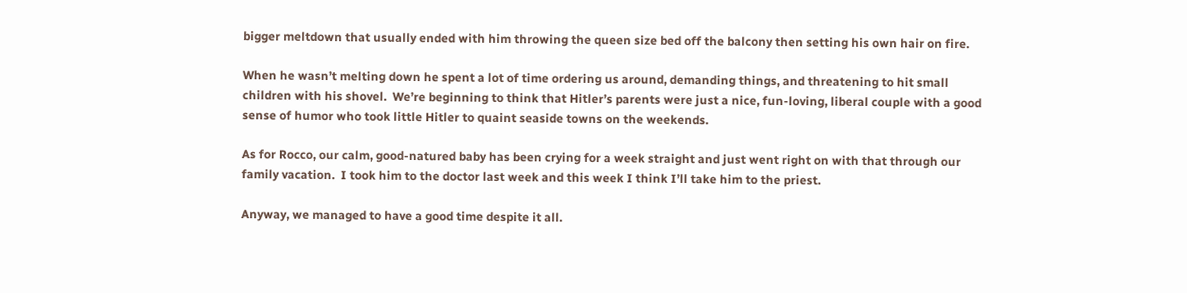bigger meltdown that usually ended with him throwing the queen size bed off the balcony then setting his own hair on fire.

When he wasn’t melting down he spent a lot of time ordering us around, demanding things, and threatening to hit small children with his shovel.  We’re beginning to think that Hitler’s parents were just a nice, fun-loving, liberal couple with a good sense of humor who took little Hitler to quaint seaside towns on the weekends.

As for Rocco, our calm, good-natured baby has been crying for a week straight and just went right on with that through our family vacation.  I took him to the doctor last week and this week I think I’ll take him to the priest.

Anyway, we managed to have a good time despite it all.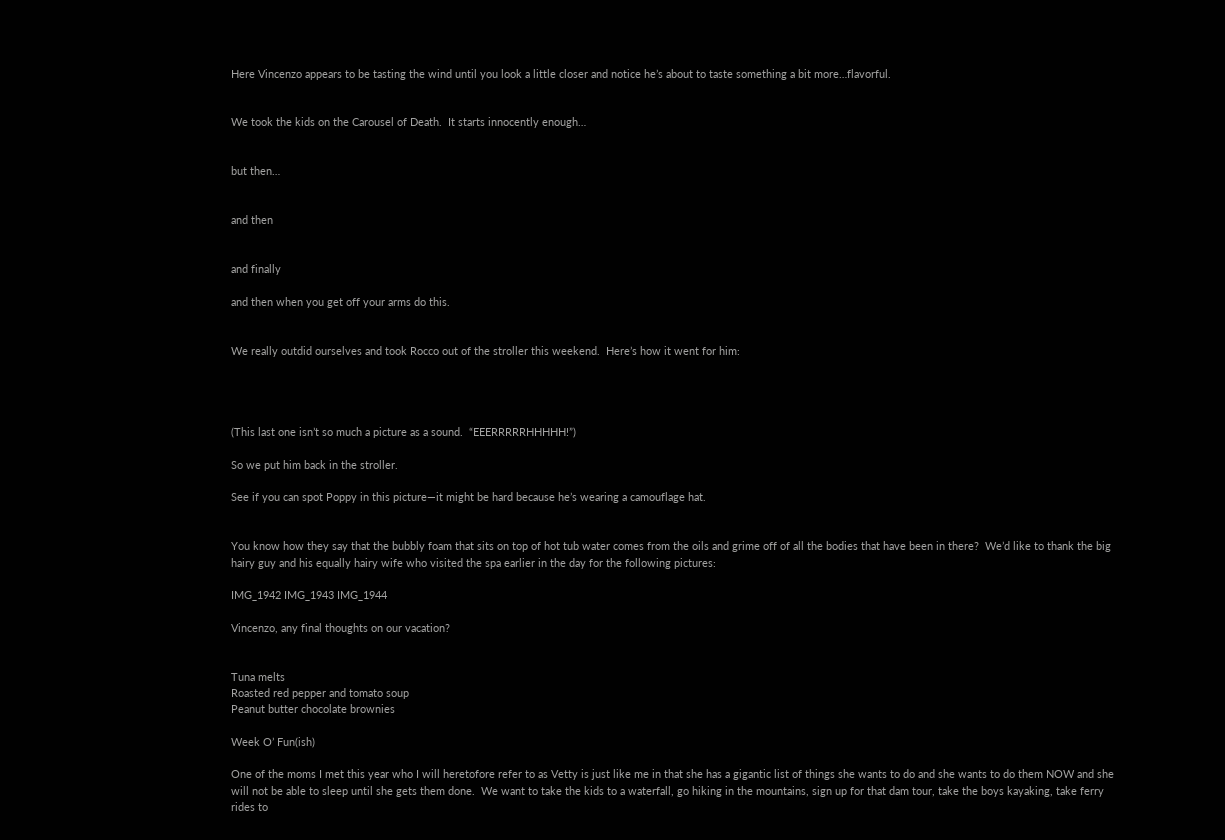Here Vincenzo appears to be tasting the wind until you look a little closer and notice he’s about to taste something a bit more…flavorful.


We took the kids on the Carousel of Death.  It starts innocently enough…


but then…


and then


and finally

and then when you get off your arms do this.


We really outdid ourselves and took Rocco out of the stroller this weekend.  Here’s how it went for him:




(This last one isn’t so much a picture as a sound.  “EEERRRRRHHHHH!”)

So we put him back in the stroller.

See if you can spot Poppy in this picture—it might be hard because he’s wearing a camouflage hat.


You know how they say that the bubbly foam that sits on top of hot tub water comes from the oils and grime off of all the bodies that have been in there?  We’d like to thank the big hairy guy and his equally hairy wife who visited the spa earlier in the day for the following pictures:

IMG_1942 IMG_1943 IMG_1944

Vincenzo, any final thoughts on our vacation?


Tuna melts
Roasted red pepper and tomato soup
Peanut butter chocolate brownies

Week O’ Fun(ish)

One of the moms I met this year who I will heretofore refer to as Vetty is just like me in that she has a gigantic list of things she wants to do and she wants to do them NOW and she will not be able to sleep until she gets them done.  We want to take the kids to a waterfall, go hiking in the mountains, sign up for that dam tour, take the boys kayaking, take ferry rides to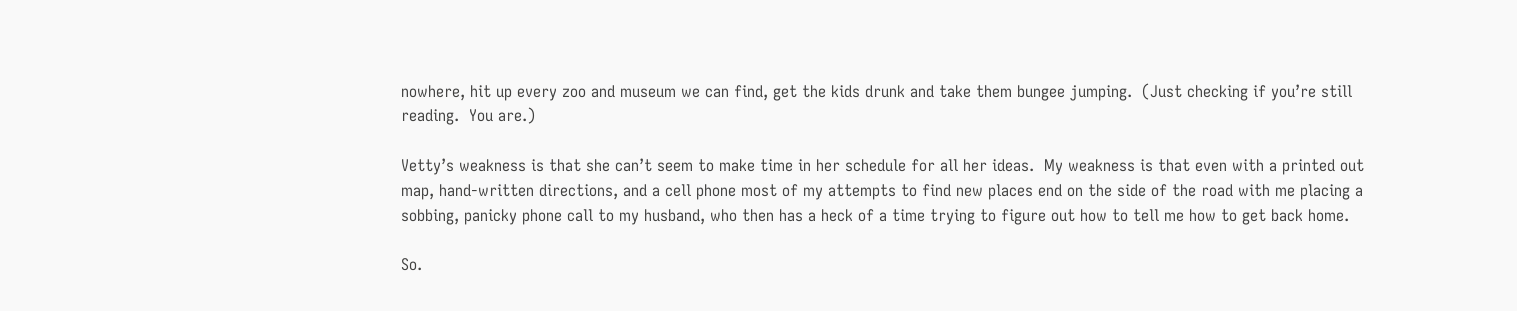nowhere, hit up every zoo and museum we can find, get the kids drunk and take them bungee jumping.  (Just checking if you’re still reading.  You are.)

Vetty’s weakness is that she can’t seem to make time in her schedule for all her ideas.  My weakness is that even with a printed out map, hand-written directions, and a cell phone most of my attempts to find new places end on the side of the road with me placing a sobbing, panicky phone call to my husband, who then has a heck of a time trying to figure out how to tell me how to get back home.

So.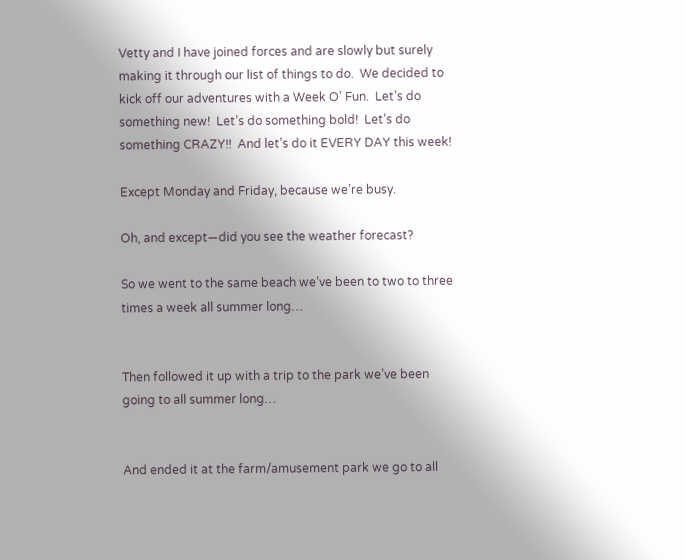Vetty and I have joined forces and are slowly but surely making it through our list of things to do.  We decided to kick off our adventures with a Week O’ Fun.  Let’s do something new!  Let’s do something bold!  Let’s do something CRAZY!!  And let’s do it EVERY DAY this week!

Except Monday and Friday, because we’re busy.

Oh, and except—did you see the weather forecast?

So we went to the same beach we’ve been to two to three times a week all summer long…


Then followed it up with a trip to the park we’ve been going to all summer long…


And ended it at the farm/amusement park we go to all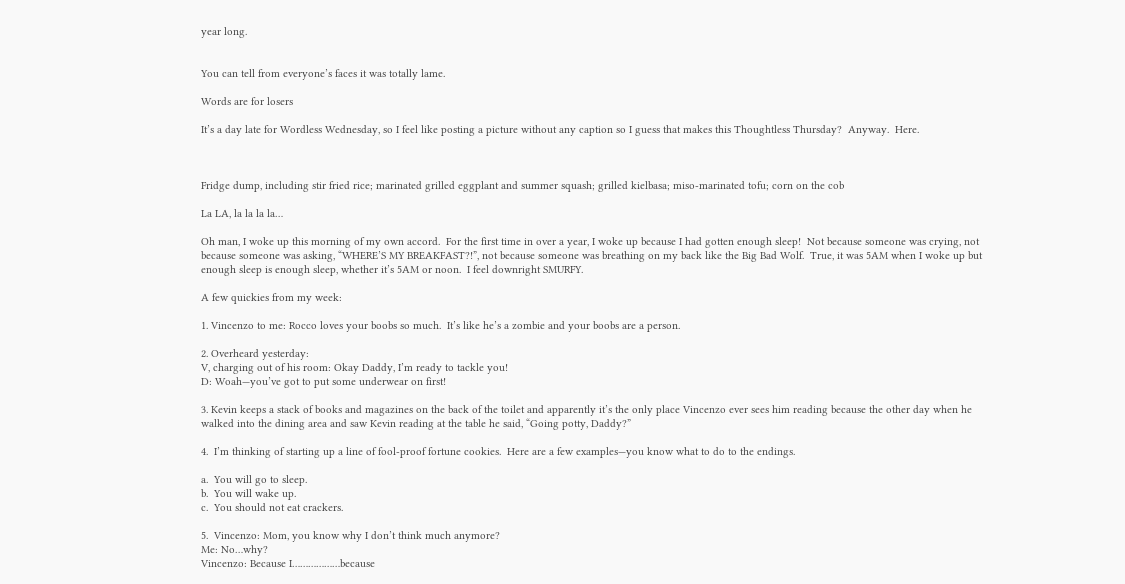year long.


You can tell from everyone’s faces it was totally lame.

Words are for losers

It’s a day late for Wordless Wednesday, so I feel like posting a picture without any caption so I guess that makes this Thoughtless Thursday?  Anyway.  Here.



Fridge dump, including stir fried rice; marinated grilled eggplant and summer squash; grilled kielbasa; miso-marinated tofu; corn on the cob

La LA, la la la la…

Oh man, I woke up this morning of my own accord.  For the first time in over a year, I woke up because I had gotten enough sleep!  Not because someone was crying, not because someone was asking, “WHERE’S MY BREAKFAST?!”, not because someone was breathing on my back like the Big Bad Wolf.  True, it was 5AM when I woke up but enough sleep is enough sleep, whether it’s 5AM or noon.  I feel downright SMURFY.

A few quickies from my week:

1. Vincenzo to me: Rocco loves your boobs so much.  It’s like he’s a zombie and your boobs are a person.

2. Overheard yesterday:
V, charging out of his room: Okay Daddy, I’m ready to tackle you!
D: Woah—you’ve got to put some underwear on first!

3. Kevin keeps a stack of books and magazines on the back of the toilet and apparently it’s the only place Vincenzo ever sees him reading because the other day when he walked into the dining area and saw Kevin reading at the table he said, “Going potty, Daddy?”

4.  I’m thinking of starting up a line of fool-proof fortune cookies.  Here are a few examples—you know what to do to the endings.

a.  You will go to sleep.
b.  You will wake up.
c.  You should not eat crackers.

5.  Vincenzo: Mom, you know why I don’t think much anymore?
Me: No…why?
Vincenzo: Because I………………because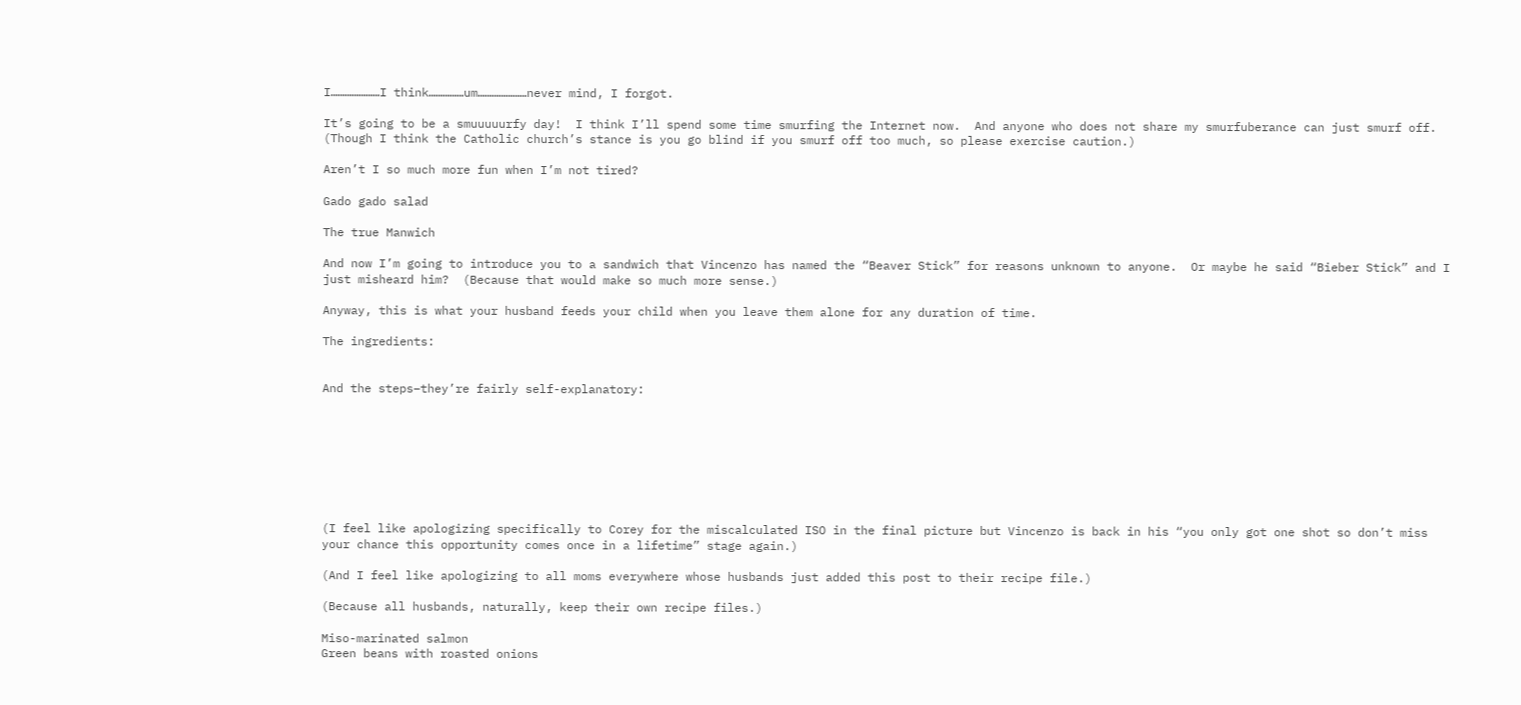I…………………I think……………um…………………never mind, I forgot.

It’s going to be a smuuuuurfy day!  I think I’ll spend some time smurfing the Internet now.  And anyone who does not share my smurfuberance can just smurf off.  (Though I think the Catholic church’s stance is you go blind if you smurf off too much, so please exercise caution.)

Aren’t I so much more fun when I’m not tired?

Gado gado salad

The true Manwich

And now I’m going to introduce you to a sandwich that Vincenzo has named the “Beaver Stick” for reasons unknown to anyone.  Or maybe he said “Bieber Stick” and I just misheard him?  (Because that would make so much more sense.)

Anyway, this is what your husband feeds your child when you leave them alone for any duration of time.

The ingredients:


And the steps–they’re fairly self-explanatory:








(I feel like apologizing specifically to Corey for the miscalculated ISO in the final picture but Vincenzo is back in his “you only got one shot so don’t miss your chance this opportunity comes once in a lifetime” stage again.)

(And I feel like apologizing to all moms everywhere whose husbands just added this post to their recipe file.)

(Because all husbands, naturally, keep their own recipe files.)

Miso-marinated salmon
Green beans with roasted onions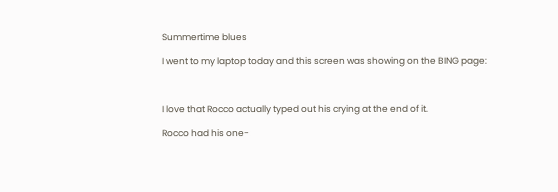Summertime blues

I went to my laptop today and this screen was showing on the BING page:



I love that Rocco actually typed out his crying at the end of it.

Rocco had his one-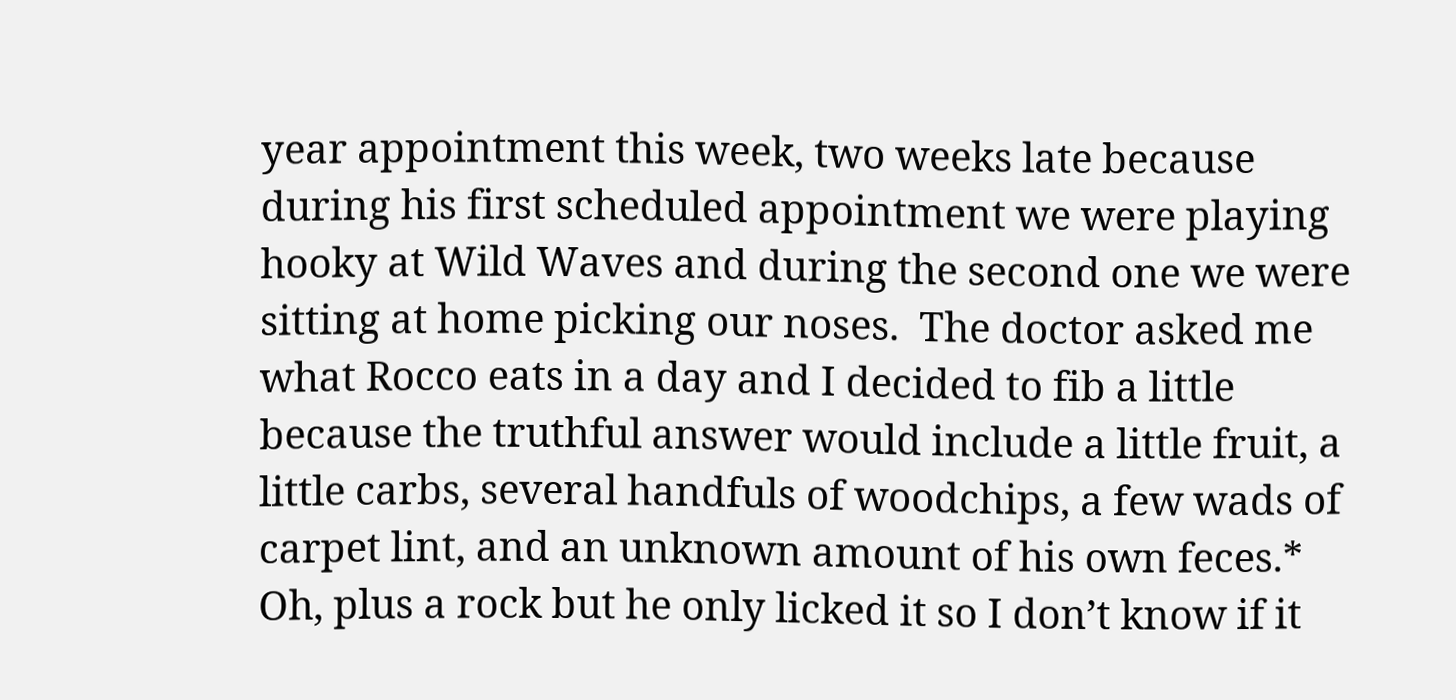year appointment this week, two weeks late because during his first scheduled appointment we were playing hooky at Wild Waves and during the second one we were sitting at home picking our noses.  The doctor asked me what Rocco eats in a day and I decided to fib a little because the truthful answer would include a little fruit, a little carbs, several handfuls of woodchips, a few wads of carpet lint, and an unknown amount of his own feces.*  Oh, plus a rock but he only licked it so I don’t know if it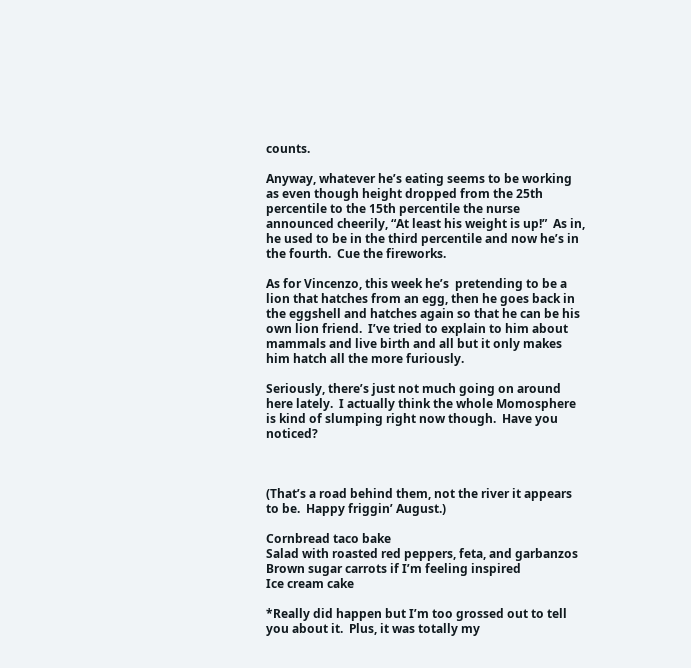counts.

Anyway, whatever he’s eating seems to be working as even though height dropped from the 25th percentile to the 15th percentile the nurse announced cheerily, “At least his weight is up!”  As in, he used to be in the third percentile and now he’s in the fourth.  Cue the fireworks.

As for Vincenzo, this week he’s  pretending to be a lion that hatches from an egg, then he goes back in the eggshell and hatches again so that he can be his own lion friend.  I’ve tried to explain to him about mammals and live birth and all but it only makes him hatch all the more furiously.

Seriously, there’s just not much going on around here lately.  I actually think the whole Momosphere is kind of slumping right now though.  Have you noticed?



(That’s a road behind them, not the river it appears to be.  Happy friggin’ August.)

Cornbread taco bake
Salad with roasted red peppers, feta, and garbanzos
Brown sugar carrots if I’m feeling inspired
Ice cream cake

*Really did happen but I’m too grossed out to tell you about it.  Plus, it was totally my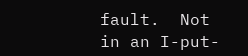fault.  Not in an I-put-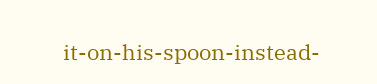it-on-his-spoon-instead-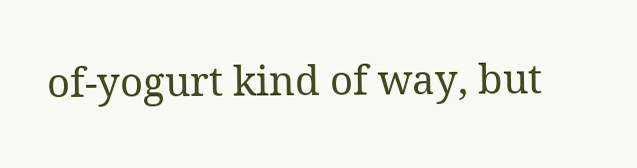of-yogurt kind of way, but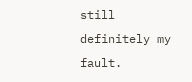still definitely my fault.